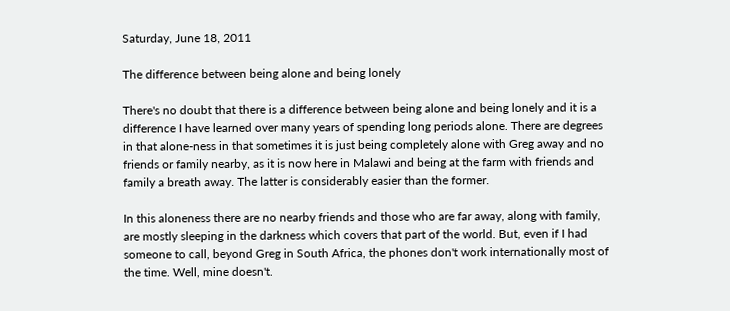Saturday, June 18, 2011

The difference between being alone and being lonely

There's no doubt that there is a difference between being alone and being lonely and it is a difference I have learned over many years of spending long periods alone. There are degrees in that alone-ness in that sometimes it is just being completely alone with Greg away and no friends or family nearby, as it is now here in Malawi and being at the farm with friends and family a breath away. The latter is considerably easier than the former.

In this aloneness there are no nearby friends and those who are far away, along with family, are mostly sleeping in the darkness which covers that part of the world. But, even if I had someone to call, beyond Greg in South Africa, the phones don't work internationally most of the time. Well, mine doesn't.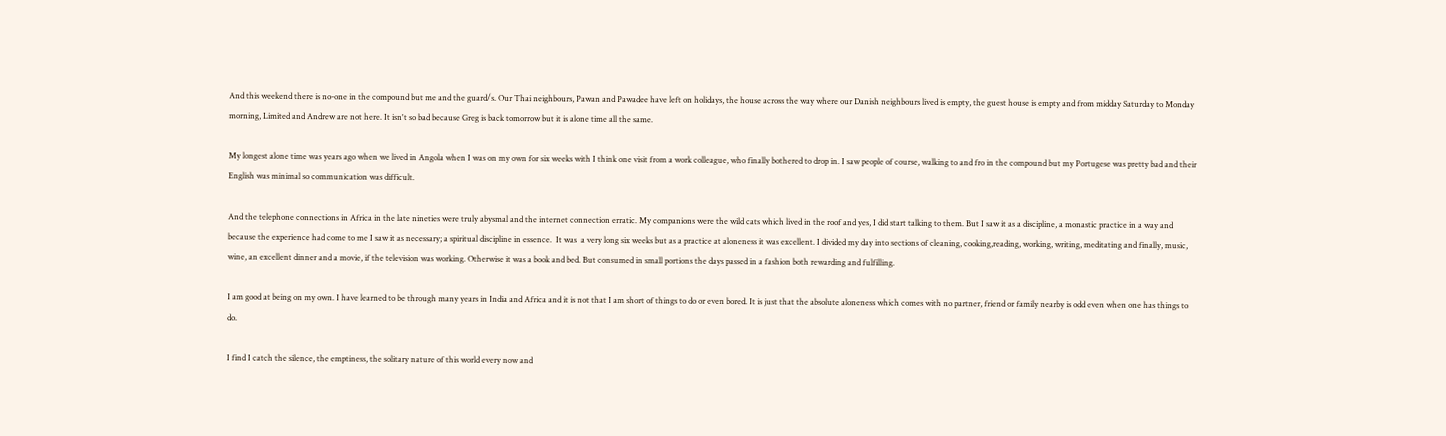And this weekend there is no-one in the compound but me and the guard/s. Our Thai neighbours, Pawan and Pawadee have left on holidays, the house across the way where our Danish neighbours lived is empty, the guest house is empty and from midday Saturday to Monday morning, Limited and Andrew are not here. It isn't so bad because Greg is back tomorrow but it is alone time all the same.

My longest alone time was years ago when we lived in Angola when I was on my own for six weeks with I think one visit from a work colleague, who finally bothered to drop in. I saw people of course, walking to and fro in the compound but my Portugese was pretty bad and their English was minimal so communication was difficult.

And the telephone connections in Africa in the late nineties were truly abysmal and the internet connection erratic. My companions were the wild cats which lived in the roof and yes, I did start talking to them. But I saw it as a discipline, a monastic practice in a way and because the experience had come to me I saw it as necessary; a spiritual discipline in essence.  It was  a very long six weeks but as a practice at aloneness it was excellent. I divided my day into sections of cleaning, cooking,reading, working, writing, meditating and finally, music, wine, an excellent dinner and a movie, if the television was working. Otherwise it was a book and bed. But consumed in small portions the days passed in a fashion both rewarding and fulfilling.

I am good at being on my own. I have learned to be through many years in India and Africa and it is not that I am short of things to do or even bored. It is just that the absolute aloneness which comes with no partner, friend or family nearby is odd even when one has things to do.

I find I catch the silence, the emptiness, the solitary nature of this world every now and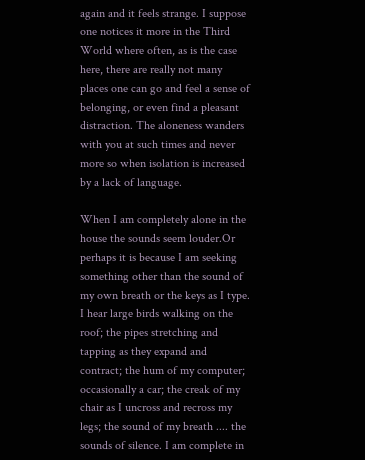again and it feels strange. I suppose one notices it more in the Third World where often, as is the case here, there are really not many places one can go and feel a sense of belonging, or even find a pleasant distraction. The aloneness wanders with you at such times and never more so when isolation is increased by a lack of language.

When I am completely alone in the house the sounds seem louder.Or perhaps it is because I am seeking something other than the sound of my own breath or the keys as I type. I hear large birds walking on the roof; the pipes stretching and tapping as they expand and contract; the hum of my computer; occasionally a car; the creak of my chair as I uncross and recross my legs; the sound of my breath .... the sounds of silence. I am complete in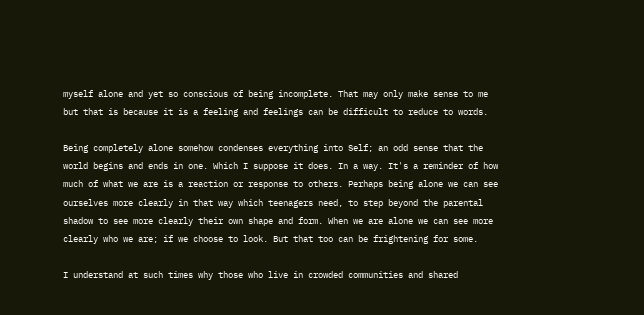myself alone and yet so conscious of being incomplete. That may only make sense to me but that is because it is a feeling and feelings can be difficult to reduce to words.

Being completely alone somehow condenses everything into Self; an odd sense that the world begins and ends in one. Which I suppose it does. In a way. It's a reminder of how much of what we are is a reaction or response to others. Perhaps being alone we can see ourselves more clearly in that way which teenagers need, to step beyond the parental shadow to see more clearly their own shape and form. When we are alone we can see more clearly who we are; if we choose to look. But that too can be frightening for some.

I understand at such times why those who live in crowded communities and shared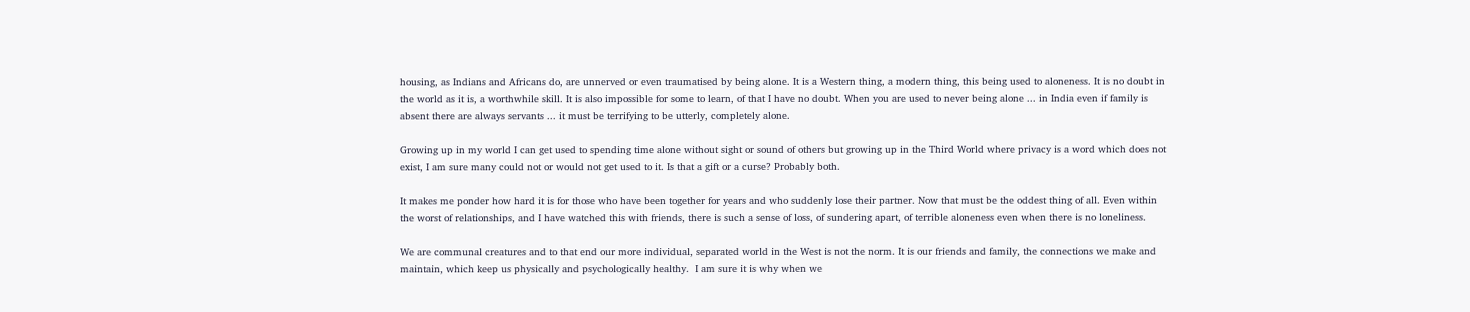housing, as Indians and Africans do, are unnerved or even traumatised by being alone. It is a Western thing, a modern thing, this being used to aloneness. It is no doubt in the world as it is, a worthwhile skill. It is also impossible for some to learn, of that I have no doubt. When you are used to never being alone ... in India even if family is absent there are always servants ... it must be terrifying to be utterly, completely alone.

Growing up in my world I can get used to spending time alone without sight or sound of others but growing up in the Third World where privacy is a word which does not exist, I am sure many could not or would not get used to it. Is that a gift or a curse? Probably both.

It makes me ponder how hard it is for those who have been together for years and who suddenly lose their partner. Now that must be the oddest thing of all. Even within the worst of relationships, and I have watched this with friends, there is such a sense of loss, of sundering apart, of terrible aloneness even when there is no loneliness.

We are communal creatures and to that end our more individual, separated world in the West is not the norm. It is our friends and family, the connections we make and maintain, which keep us physically and psychologically healthy.  I am sure it is why when we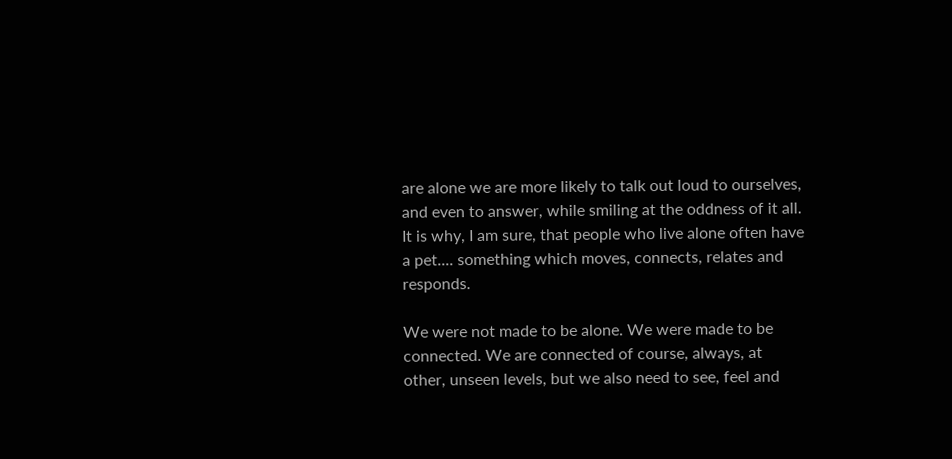are alone we are more likely to talk out loud to ourselves, and even to answer, while smiling at the oddness of it all. It is why, I am sure, that people who live alone often have a pet.... something which moves, connects, relates and responds.

We were not made to be alone. We were made to be connected. We are connected of course, always, at other, unseen levels, but we also need to see, feel and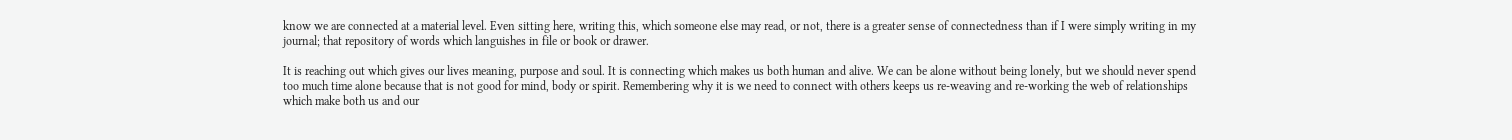know we are connected at a material level. Even sitting here, writing this, which someone else may read, or not, there is a greater sense of connectedness than if I were simply writing in my journal; that repository of words which languishes in file or book or drawer.

It is reaching out which gives our lives meaning, purpose and soul. It is connecting which makes us both human and alive. We can be alone without being lonely, but we should never spend too much time alone because that is not good for mind, body or spirit. Remembering why it is we need to connect with others keeps us re-weaving and re-working the web of relationships which make both us and our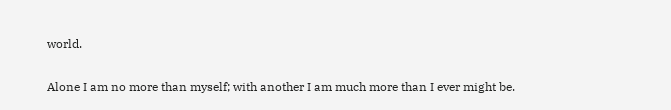world.

Alone I am no more than myself; with another I am much more than I ever might be.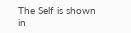The Self is shown in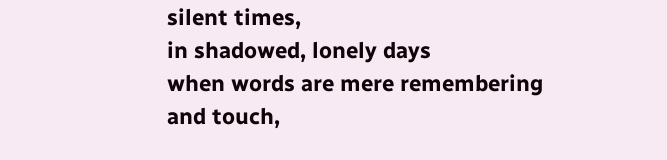silent times,
in shadowed, lonely days
when words are mere remembering
and touch,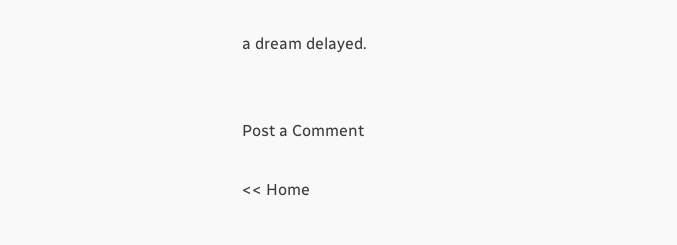a dream delayed.


Post a Comment

<< Home